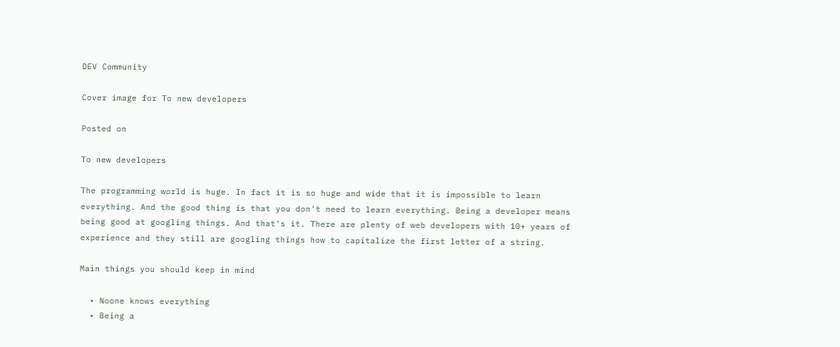DEV Community

Cover image for To new developers

Posted on

To new developers

The programming world is huge. In fact it is so huge and wide that it is impossible to learn everything. And the good thing is that you don't need to learn everything. Being a developer means being good at googling things. And that's it. There are plenty of web developers with 10+ years of experience and they still are googling things how to capitalize the first letter of a string.

Main things you should keep in mind

  • Noone knows everything
  • Being a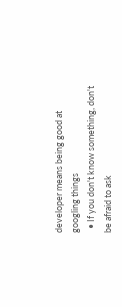developer means being good at googling things
  • If you don't know something, don't be afraid to ask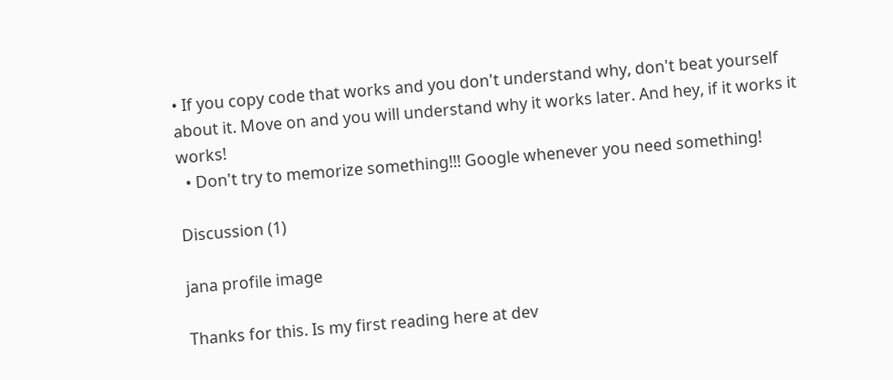• If you copy code that works and you don't understand why, don't beat yourself about it. Move on and you will understand why it works later. And hey, if it works it works!
  • Don't try to memorize something!!! Google whenever you need something!

Discussion (1)

jana profile image

Thanks for this. Is my first reading here at dev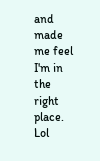and made me feel I'm in the right place. Lol